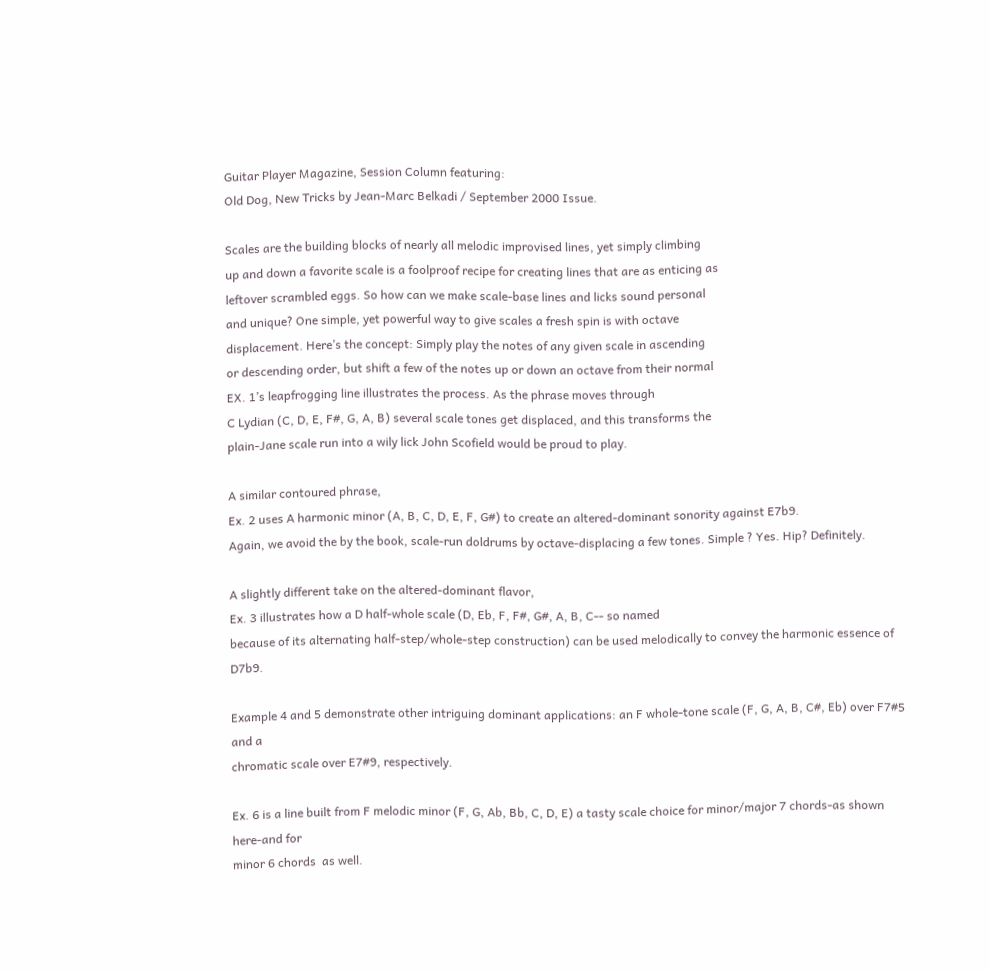Guitar Player Magazine, Session Column featuring:
Old Dog, New Tricks by Jean-Marc Belkadi / September 2000 Issue.

Scales are the building blocks of nearly all melodic improvised lines, yet simply climbing
up and down a favorite scale is a foolproof recipe for creating lines that are as enticing as
leftover scrambled eggs. So how can we make scale-base lines and licks sound personal
and unique? One simple, yet powerful way to give scales a fresh spin is with octave
displacement. Here’s the concept: Simply play the notes of any given scale in ascending
or descending order, but shift a few of the notes up or down an octave from their normal
EX. 1’s leapfrogging line illustrates the process. As the phrase moves through
C Lydian (C, D, E, F#, G, A, B) several scale tones get displaced, and this transforms the
plain-Jane scale run into a wily lick John Scofield would be proud to play.

A similar contoured phrase,
Ex. 2 uses A harmonic minor (A, B, C, D, E, F, G#) to create an altered-dominant sonority against E7b9.
Again, we avoid the by the book, scale-run doldrums by octave-displacing a few tones. Simple ? Yes. Hip? Definitely.

A slightly different take on the altered-dominant flavor,
Ex. 3 illustrates how a D half-whole scale (D, Eb, F, F#, G#, A, B, C-- so named
because of its alternating half-step/whole-step construction) can be used melodically to convey the harmonic essence of D7b9.

Example 4 and 5 demonstrate other intriguing dominant applications: an F whole-tone scale (F, G, A, B, C#, Eb) over F7#5 and a
chromatic scale over E7#9, respectively.

Ex. 6 is a line built from F melodic minor (F, G, Ab, Bb, C, D, E) a tasty scale choice for minor/major 7 chords-as shown here-and for
minor 6 chords  as well.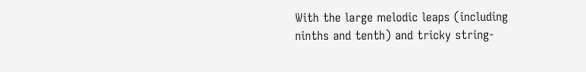With the large melodic leaps (including ninths and tenth) and tricky string-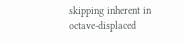skipping inherent in octave-displaced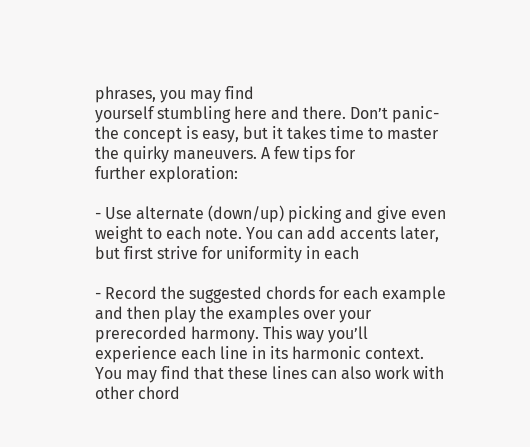phrases, you may find
yourself stumbling here and there. Don’t panic- the concept is easy, but it takes time to master the quirky maneuvers. A few tips for
further exploration:

- Use alternate (down/up) picking and give even weight to each note. You can add accents later, but first strive for uniformity in each

- Record the suggested chords for each example and then play the examples over your prerecorded harmony. This way you’ll
experience each line in its harmonic context. You may find that these lines can also work with other chord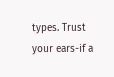types. Trust your ears-if a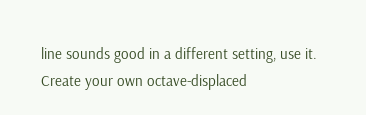line sounds good in a different setting, use it.
Create your own octave-displaced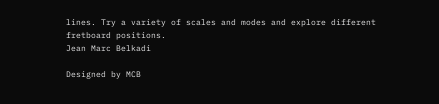lines. Try a variety of scales and modes and explore different fretboard positions.
Jean Marc Belkadi

Designed by MCB